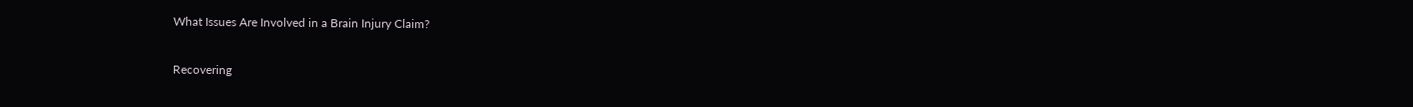What Issues Are Involved in a Brain Injury Claim?

Recovering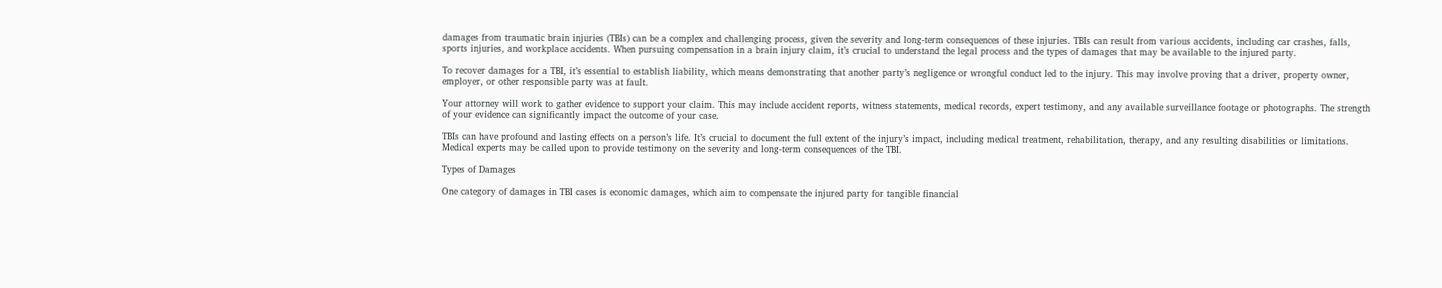damages from traumatic brain injuries (TBIs) can be a complex and challenging process, given the severity and long-term consequences of these injuries. TBIs can result from various accidents, including car crashes, falls, sports injuries, and workplace accidents. When pursuing compensation in a brain injury claim, it’s crucial to understand the legal process and the types of damages that may be available to the injured party.

To recover damages for a TBI, it’s essential to establish liability, which means demonstrating that another party’s negligence or wrongful conduct led to the injury. This may involve proving that a driver, property owner, employer, or other responsible party was at fault.

Your attorney will work to gather evidence to support your claim. This may include accident reports, witness statements, medical records, expert testimony, and any available surveillance footage or photographs. The strength of your evidence can significantly impact the outcome of your case.

TBIs can have profound and lasting effects on a person’s life. It’s crucial to document the full extent of the injury’s impact, including medical treatment, rehabilitation, therapy, and any resulting disabilities or limitations. Medical experts may be called upon to provide testimony on the severity and long-term consequences of the TBI.

Types of Damages

One category of damages in TBI cases is economic damages, which aim to compensate the injured party for tangible financial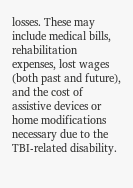losses. These may include medical bills, rehabilitation expenses, lost wages (both past and future), and the cost of assistive devices or home modifications necessary due to the TBI-related disability.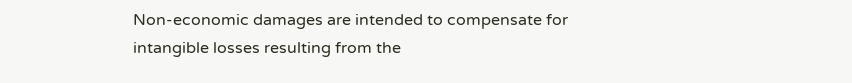Non-economic damages are intended to compensate for intangible losses resulting from the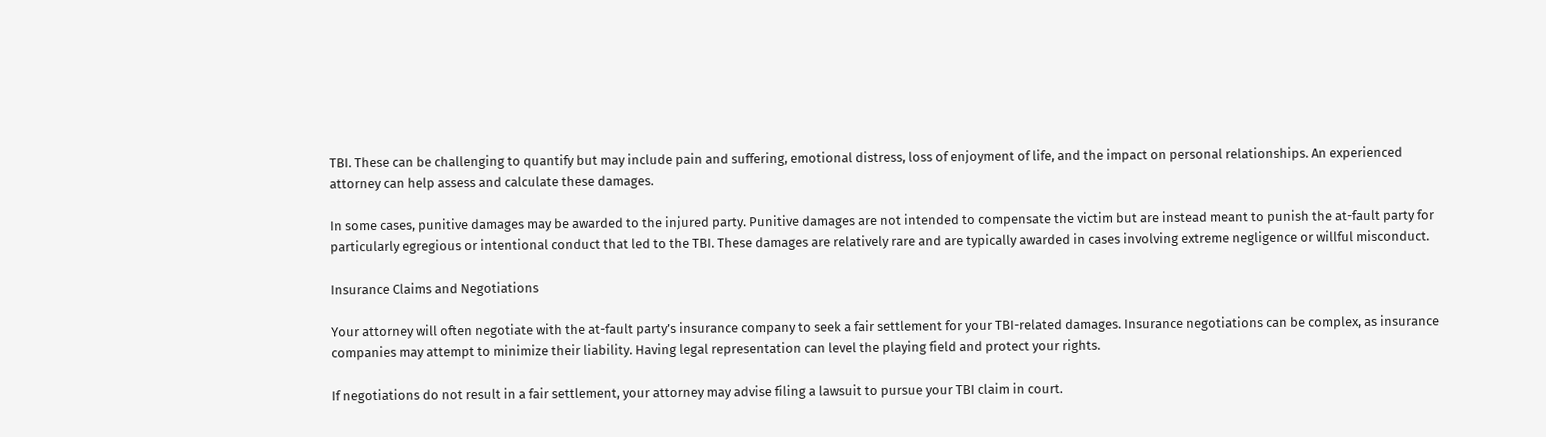TBI. These can be challenging to quantify but may include pain and suffering, emotional distress, loss of enjoyment of life, and the impact on personal relationships. An experienced attorney can help assess and calculate these damages.

In some cases, punitive damages may be awarded to the injured party. Punitive damages are not intended to compensate the victim but are instead meant to punish the at-fault party for particularly egregious or intentional conduct that led to the TBI. These damages are relatively rare and are typically awarded in cases involving extreme negligence or willful misconduct.

Insurance Claims and Negotiations

Your attorney will often negotiate with the at-fault party’s insurance company to seek a fair settlement for your TBI-related damages. Insurance negotiations can be complex, as insurance companies may attempt to minimize their liability. Having legal representation can level the playing field and protect your rights.

If negotiations do not result in a fair settlement, your attorney may advise filing a lawsuit to pursue your TBI claim in court.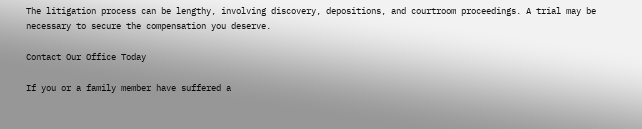The litigation process can be lengthy, involving discovery, depositions, and courtroom proceedings. A trial may be necessary to secure the compensation you deserve.

Contact Our Office Today

If you or a family member have suffered a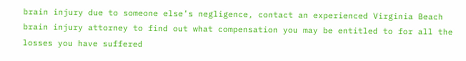brain injury due to someone else’s negligence, contact an experienced Virginia Beach brain injury attorney to find out what compensation you may be entitled to for all the losses you have suffered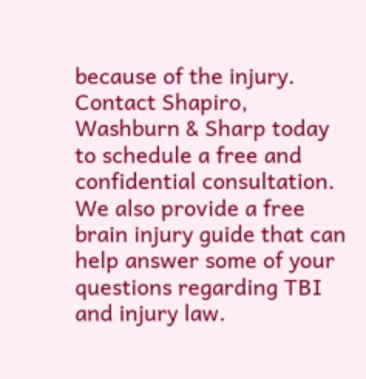because of the injury. Contact Shapiro, Washburn & Sharp today to schedule a free and confidential consultation. We also provide a free brain injury guide that can help answer some of your questions regarding TBI and injury law.